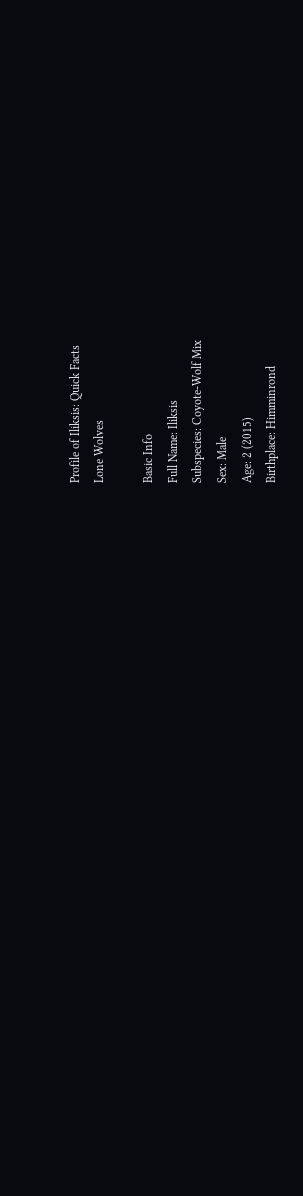Profile of Iliksis: Quick Facts
Lone Wolves

Basic Info
Full Name: Iliksis
Subspecies: Coyote-Wolf Mix
Sex: Male
Age: 2 (2015)
Birthplace: Himminrond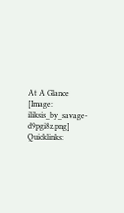At A Glance
[Image: iliksis_by_savage-d9pgi8z.png]
Quicklinks: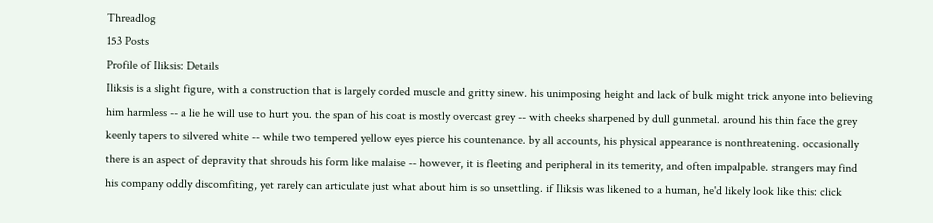Threadlog
153 Posts
Profile of Iliksis: Details
Iliksis is a slight figure, with a construction that is largely corded muscle and gritty sinew. his unimposing height and lack of bulk might trick anyone into believing him harmless -- a lie he will use to hurt you. the span of his coat is mostly overcast grey -- with cheeks sharpened by dull gunmetal. around his thin face the grey keenly tapers to silvered white -- while two tempered yellow eyes pierce his countenance. by all accounts, his physical appearance is nonthreatening. occasionally there is an aspect of depravity that shrouds his form like malaise -- however, it is fleeting and peripheral in its temerity, and often impalpable. strangers may find his company oddly discomfiting, yet rarely can articulate just what about him is so unsettling. if Iliksis was likened to a human, he'd likely look like this: click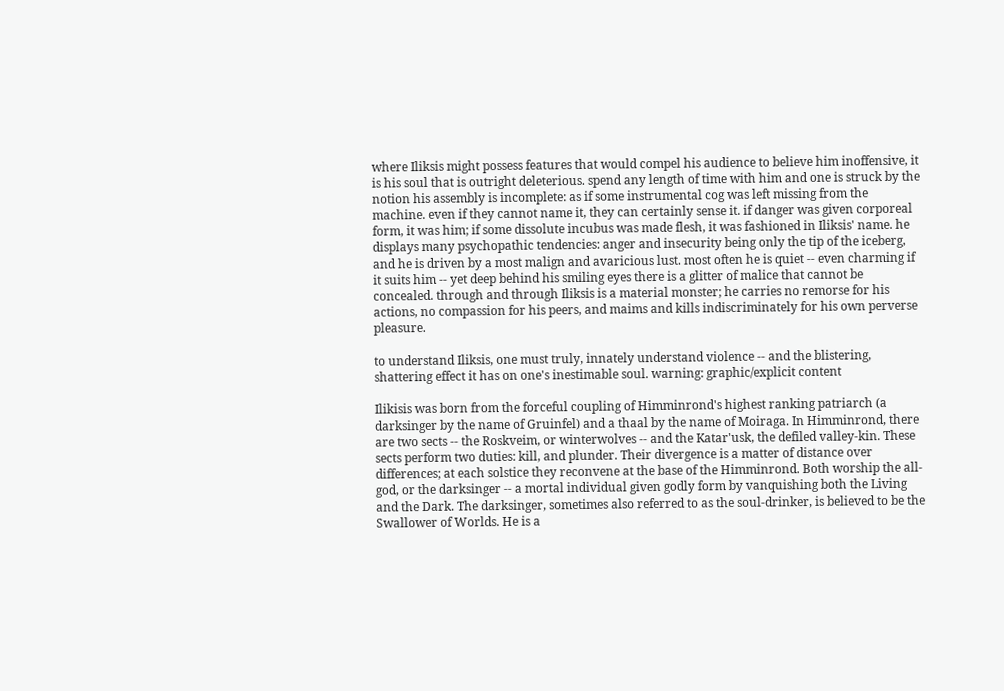where Iliksis might possess features that would compel his audience to believe him inoffensive, it is his soul that is outright deleterious. spend any length of time with him and one is struck by the notion his assembly is incomplete: as if some instrumental cog was left missing from the machine. even if they cannot name it, they can certainly sense it. if danger was given corporeal form, it was him; if some dissolute incubus was made flesh, it was fashioned in Iliksis' name. he displays many psychopathic tendencies: anger and insecurity being only the tip of the iceberg, and he is driven by a most malign and avaricious lust. most often he is quiet -- even charming if it suits him -- yet deep behind his smiling eyes there is a glitter of malice that cannot be concealed. through and through Iliksis is a material monster; he carries no remorse for his actions, no compassion for his peers, and maims and kills indiscriminately for his own perverse pleasure.

to understand Iliksis, one must truly, innately understand violence -- and the blistering, shattering effect it has on one's inestimable soul. warning: graphic/explicit content

Ilikisis was born from the forceful coupling of Himminrond's highest ranking patriarch (a darksinger by the name of Gruinfel) and a thaal by the name of Moiraga. In Himminrond, there are two sects -- the Roskveim, or winterwolves -- and the Katar'usk, the defiled valley-kin. These sects perform two duties: kill, and plunder. Their divergence is a matter of distance over differences; at each solstice they reconvene at the base of the Himminrond. Both worship the all-god, or the darksinger -- a mortal individual given godly form by vanquishing both the Living and the Dark. The darksinger, sometimes also referred to as the soul-drinker, is believed to be the Swallower of Worlds. He is a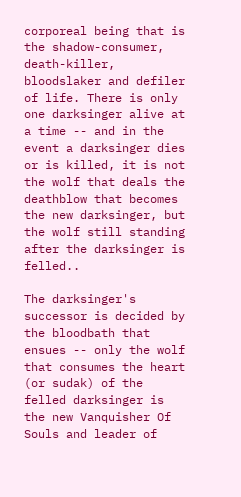corporeal being that is the shadow-consumer, death-killer, bloodslaker and defiler of life. There is only one darksinger alive at a time -- and in the event a darksinger dies or is killed, it is not the wolf that deals the deathblow that becomes the new darksinger, but the wolf still standing after the darksinger is felled..

The darksinger's successor is decided by the bloodbath that ensues -- only the wolf that consumes the heart (or sudak) of the felled darksinger is the new Vanquisher Of Souls and leader of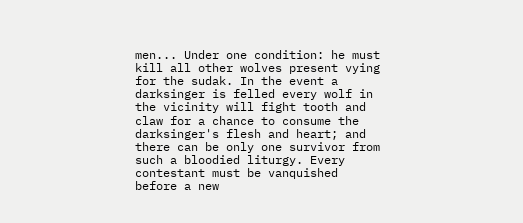men... Under one condition: he must kill all other wolves present vying for the sudak. In the event a darksinger is felled every wolf in the vicinity will fight tooth and claw for a chance to consume the darksinger's flesh and heart; and there can be only one survivor from such a bloodied liturgy. Every contestant must be vanquished before a new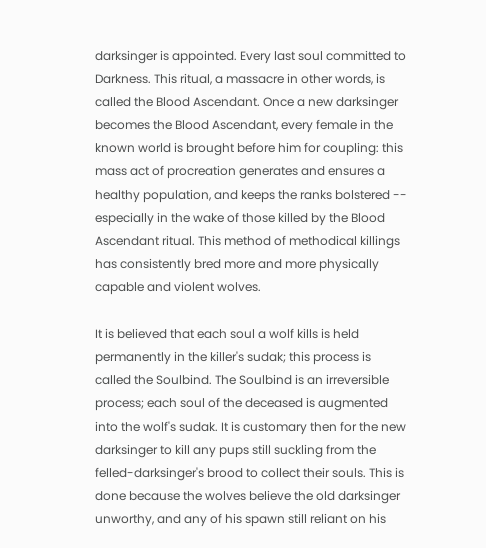darksinger is appointed. Every last soul committed to Darkness. This ritual, a massacre in other words, is called the Blood Ascendant. Once a new darksinger becomes the Blood Ascendant, every female in the known world is brought before him for coupling: this mass act of procreation generates and ensures a healthy population, and keeps the ranks bolstered -- especially in the wake of those killed by the Blood Ascendant ritual. This method of methodical killings has consistently bred more and more physically capable and violent wolves.

It is believed that each soul a wolf kills is held permanently in the killer's sudak; this process is called the Soulbind. The Soulbind is an irreversible process; each soul of the deceased is augmented into the wolf's sudak. It is customary then for the new darksinger to kill any pups still suckling from the felled-darksinger's brood to collect their souls. This is done because the wolves believe the old darksinger unworthy, and any of his spawn still reliant on his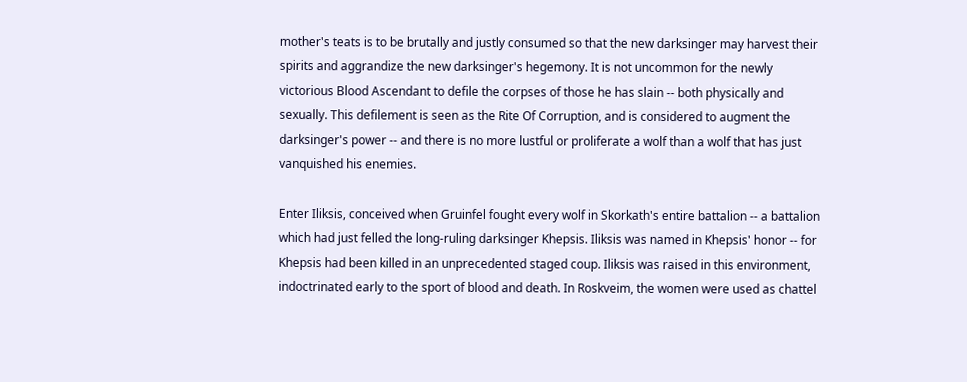mother's teats is to be brutally and justly consumed so that the new darksinger may harvest their spirits and aggrandize the new darksinger's hegemony. It is not uncommon for the newly victorious Blood Ascendant to defile the corpses of those he has slain -- both physically and sexually. This defilement is seen as the Rite Of Corruption, and is considered to augment the darksinger's power -- and there is no more lustful or proliferate a wolf than a wolf that has just vanquished his enemies.

Enter Iliksis, conceived when Gruinfel fought every wolf in Skorkath's entire battalion -- a battalion which had just felled the long-ruling darksinger Khepsis. Iliksis was named in Khepsis' honor -- for Khepsis had been killed in an unprecedented staged coup. Iliksis was raised in this environment, indoctrinated early to the sport of blood and death. In Roskveim, the women were used as chattel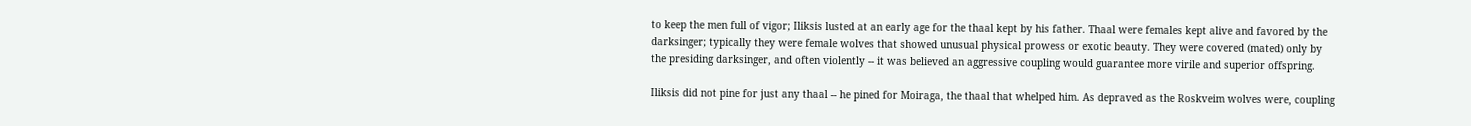to keep the men full of vigor; Iliksis lusted at an early age for the thaal kept by his father. Thaal were females kept alive and favored by the darksinger; typically they were female wolves that showed unusual physical prowess or exotic beauty. They were covered (mated) only by the presiding darksinger, and often violently -- it was believed an aggressive coupling would guarantee more virile and superior offspring.

Iliksis did not pine for just any thaal -- he pined for Moiraga, the thaal that whelped him. As depraved as the Roskveim wolves were, coupling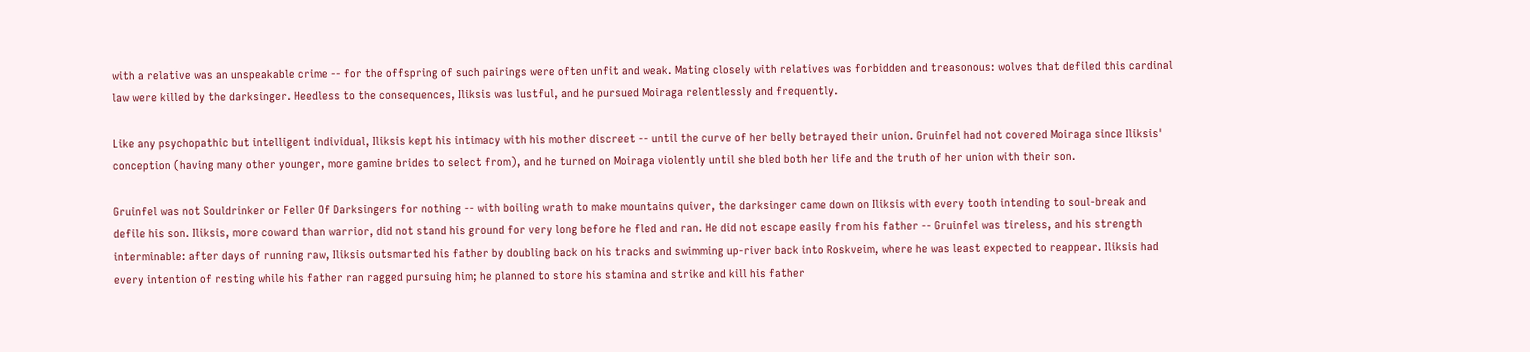with a relative was an unspeakable crime -- for the offspring of such pairings were often unfit and weak. Mating closely with relatives was forbidden and treasonous: wolves that defiled this cardinal law were killed by the darksinger. Heedless to the consequences, Iliksis was lustful, and he pursued Moiraga relentlessly and frequently.

Like any psychopathic but intelligent individual, Iliksis kept his intimacy with his mother discreet -- until the curve of her belly betrayed their union. Gruinfel had not covered Moiraga since Iliksis' conception (having many other younger, more gamine brides to select from), and he turned on Moiraga violently until she bled both her life and the truth of her union with their son.

Gruinfel was not Souldrinker or Feller Of Darksingers for nothing -- with boiling wrath to make mountains quiver, the darksinger came down on Iliksis with every tooth intending to soul-break and defile his son. Iliksis, more coward than warrior, did not stand his ground for very long before he fled and ran. He did not escape easily from his father -- Gruinfel was tireless, and his strength interminable: after days of running raw, Iliksis outsmarted his father by doubling back on his tracks and swimming up-river back into Roskveim, where he was least expected to reappear. Iliksis had every intention of resting while his father ran ragged pursuing him; he planned to store his stamina and strike and kill his father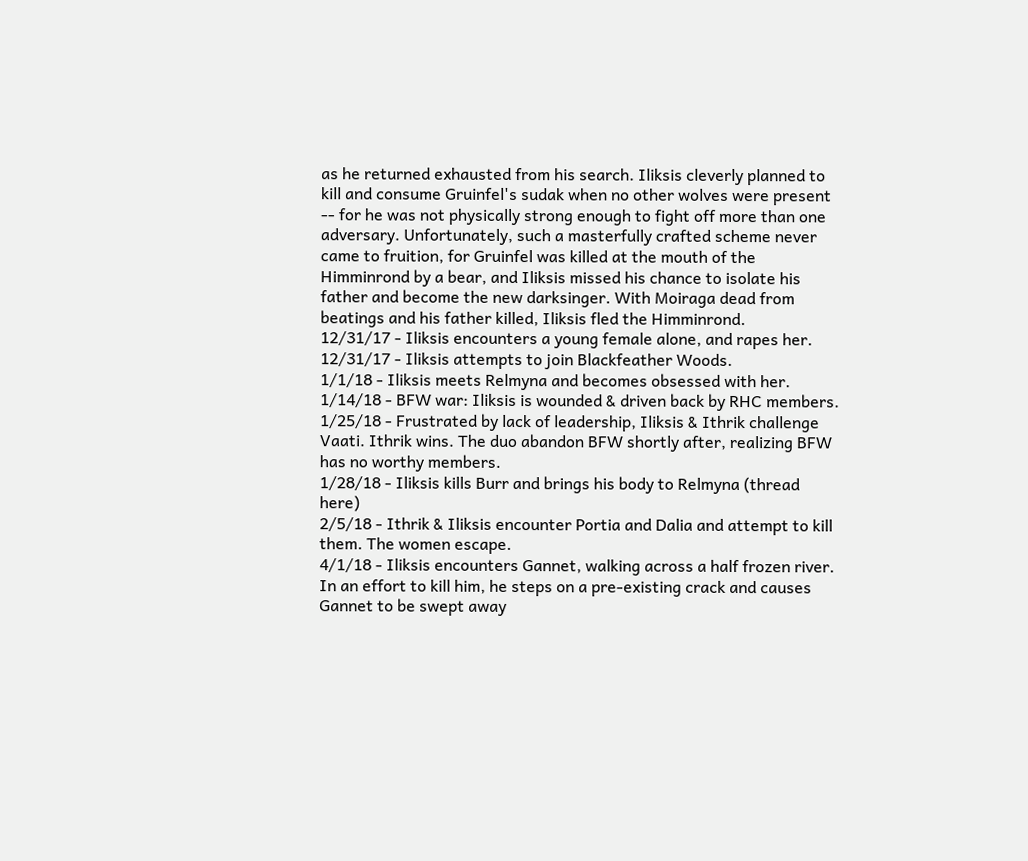as he returned exhausted from his search. Iliksis cleverly planned to kill and consume Gruinfel's sudak when no other wolves were present -- for he was not physically strong enough to fight off more than one adversary. Unfortunately, such a masterfully crafted scheme never came to fruition, for Gruinfel was killed at the mouth of the Himminrond by a bear, and Iliksis missed his chance to isolate his father and become the new darksinger. With Moiraga dead from beatings and his father killed, Iliksis fled the Himminrond.
12/31/17 - Iliksis encounters a young female alone, and rapes her.
12/31/17 - Iliksis attempts to join Blackfeather Woods.
1/1/18 - Iliksis meets Relmyna and becomes obsessed with her.
1/14/18 - BFW war: Iliksis is wounded & driven back by RHC members.
1/25/18 - Frustrated by lack of leadership, Iliksis & Ithrik challenge Vaati. Ithrik wins. The duo abandon BFW shortly after, realizing BFW has no worthy members.
1/28/18 - Iliksis kills Burr and brings his body to Relmyna (thread here)
2/5/18 - Ithrik & Iliksis encounter Portia and Dalia and attempt to kill them. The women escape.
4/1/18 - Iliksis encounters Gannet, walking across a half frozen river. In an effort to kill him, he steps on a pre-existing crack and causes Gannet to be swept away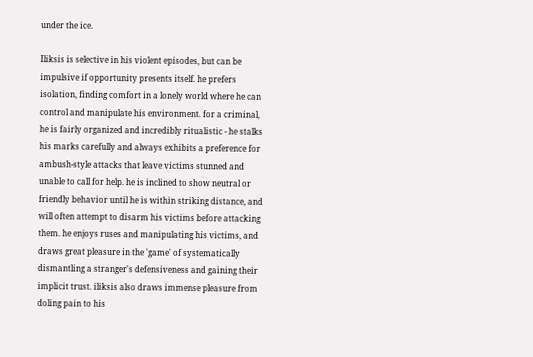under the ice.

Iliksis is selective in his violent episodes, but can be impulsive if opportunity presents itself. he prefers isolation, finding comfort in a lonely world where he can control and manipulate his environment. for a criminal, he is fairly organized and incredibly ritualistic - he stalks his marks carefully and always exhibits a preference for ambush-style attacks that leave victims stunned and unable to call for help. he is inclined to show neutral or friendly behavior until he is within striking distance, and will often attempt to disarm his victims before attacking them. he enjoys ruses and manipulating his victims, and draws great pleasure in the 'game' of systematically dismantling a stranger's defensiveness and gaining their implicit trust. iliksis also draws immense pleasure from doling pain to his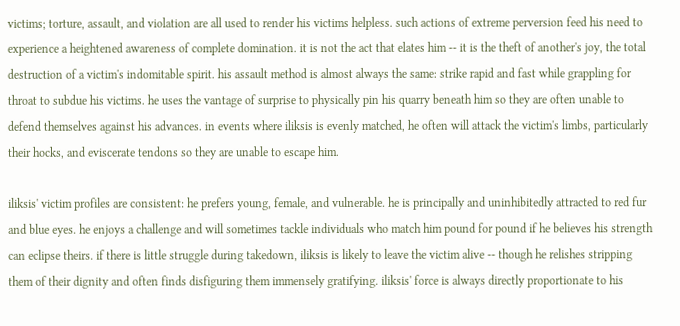victims; torture, assault, and violation are all used to render his victims helpless. such actions of extreme perversion feed his need to experience a heightened awareness of complete domination. it is not the act that elates him -- it is the theft of another's joy, the total destruction of a victim's indomitable spirit. his assault method is almost always the same: strike rapid and fast while grappling for throat to subdue his victims. he uses the vantage of surprise to physically pin his quarry beneath him so they are often unable to defend themselves against his advances. in events where iliksis is evenly matched, he often will attack the victim's limbs, particularly their hocks, and eviscerate tendons so they are unable to escape him.

iliksis' victim profiles are consistent: he prefers young, female, and vulnerable. he is principally and uninhibitedly attracted to red fur and blue eyes. he enjoys a challenge and will sometimes tackle individuals who match him pound for pound if he believes his strength can eclipse theirs. if there is little struggle during takedown, iliksis is likely to leave the victim alive -- though he relishes stripping them of their dignity and often finds disfiguring them immensely gratifying. iliksis' force is always directly proportionate to his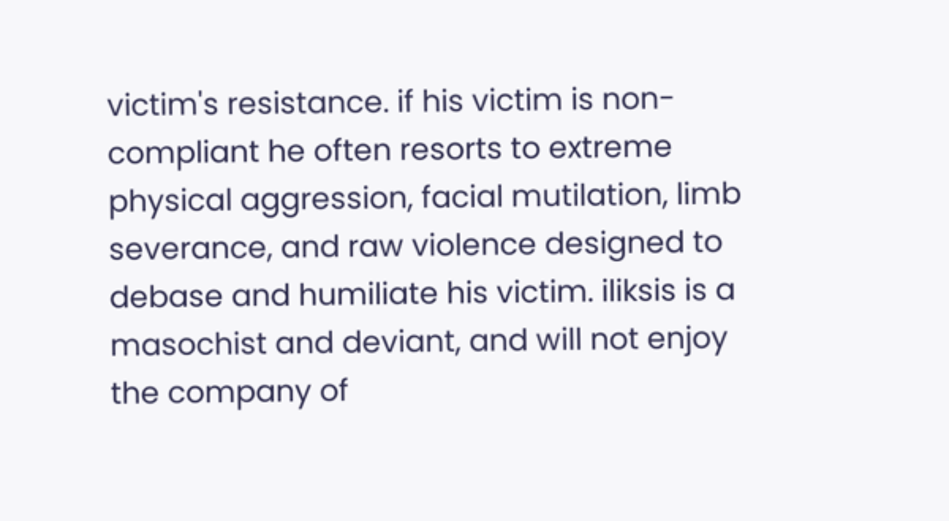victim's resistance. if his victim is non-compliant he often resorts to extreme physical aggression, facial mutilation, limb severance, and raw violence designed to debase and humiliate his victim. iliksis is a masochist and deviant, and will not enjoy the company of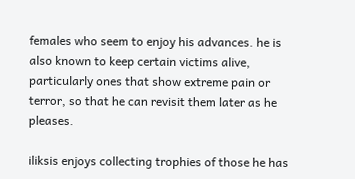females who seem to enjoy his advances. he is also known to keep certain victims alive, particularly ones that show extreme pain or terror, so that he can revisit them later as he pleases.

iliksis enjoys collecting trophies of those he has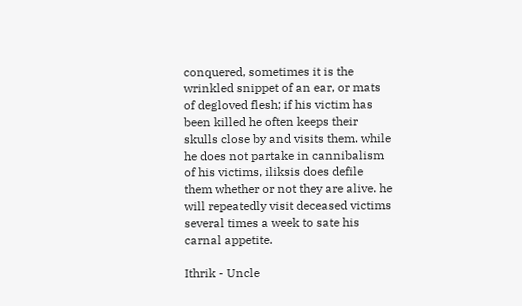conquered, sometimes it is the wrinkled snippet of an ear, or mats of degloved flesh; if his victim has been killed he often keeps their skulls close by and visits them. while he does not partake in cannibalism of his victims, iliksis does defile them whether or not they are alive. he will repeatedly visit deceased victims several times a week to sate his carnal appetite.

Ithrik - Uncle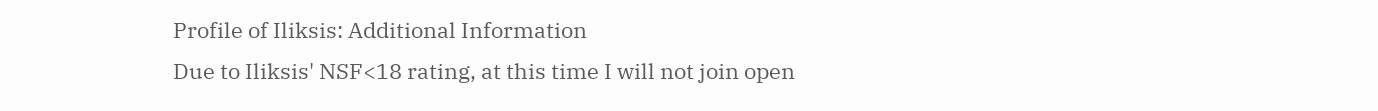Profile of Iliksis: Additional Information
Due to Iliksis' NSF<18 rating, at this time I will not join open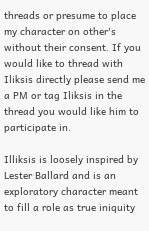threads or presume to place my character on other's without their consent. If you would like to thread with Iliksis directly please send me a PM or tag Iliksis in the thread you would like him to participate in.

Illiksis is loosely inspired by Lester Ballard and is an exploratory character meant to fill a role as true iniquity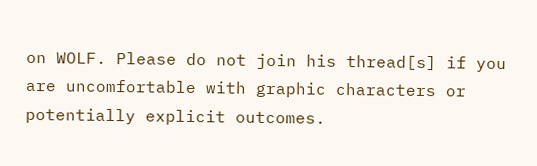on WOLF. Please do not join his thread[s] if you are uncomfortable with graphic characters or potentially explicit outcomes.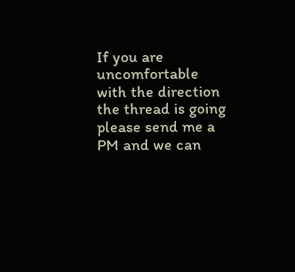If you are uncomfortable with the direction the thread is going please send me a PM and we can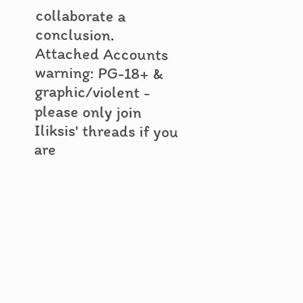collaborate a conclusion.
Attached Accounts
warning: PG-18+ & graphic/violent - please only join Iliksis' threads if you are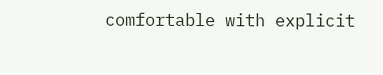comfortable with explicit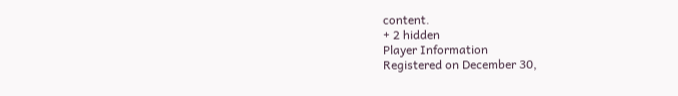content.
+ 2 hidden
Player Information
Registered on December 30,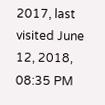2017, last visited June 12, 2018, 08:35 PM